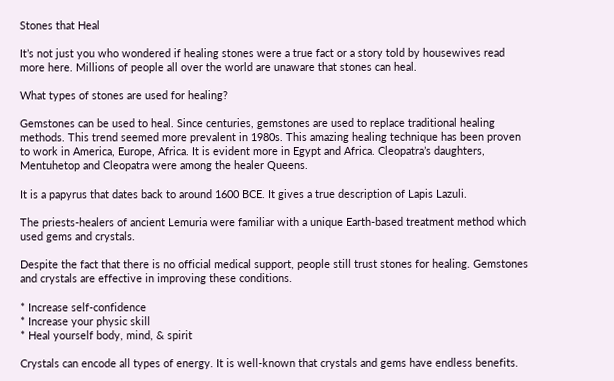Stones that Heal

It’s not just you who wondered if healing stones were a true fact or a story told by housewives read more here. Millions of people all over the world are unaware that stones can heal.

What types of stones are used for healing?

Gemstones can be used to heal. Since centuries, gemstones are used to replace traditional healing methods. This trend seemed more prevalent in 1980s. This amazing healing technique has been proven to work in America, Europe, Africa. It is evident more in Egypt and Africa. Cleopatra’s daughters, Mentuhetop and Cleopatra were among the healer Queens.

It is a papyrus that dates back to around 1600 BCE. It gives a true description of Lapis Lazuli.

The priests-healers of ancient Lemuria were familiar with a unique Earth-based treatment method which used gems and crystals.

Despite the fact that there is no official medical support, people still trust stones for healing. Gemstones and crystals are effective in improving these conditions.

* Increase self-confidence
* Increase your physic skill
* Heal yourself body, mind, & spirit

Crystals can encode all types of energy. It is well-known that crystals and gems have endless benefits.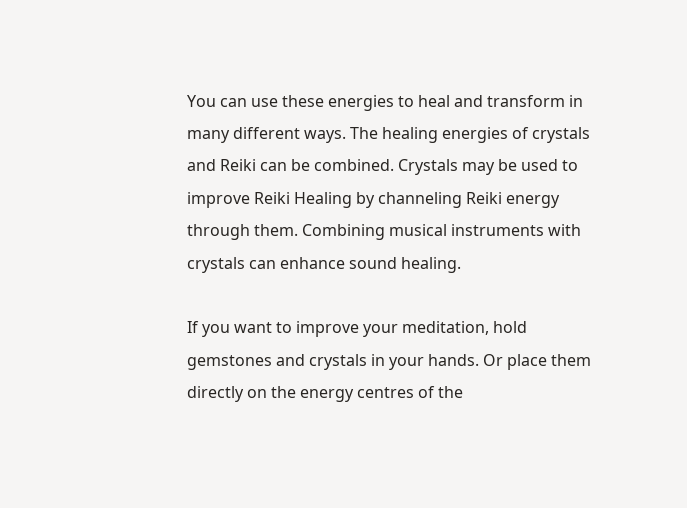You can use these energies to heal and transform in many different ways. The healing energies of crystals and Reiki can be combined. Crystals may be used to improve Reiki Healing by channeling Reiki energy through them. Combining musical instruments with crystals can enhance sound healing.

If you want to improve your meditation, hold gemstones and crystals in your hands. Or place them directly on the energy centres of the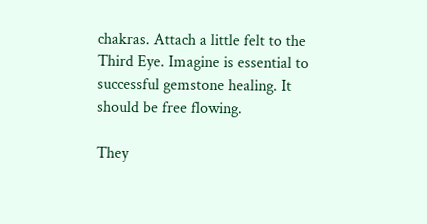chakras. Attach a little felt to the Third Eye. Imagine is essential to successful gemstone healing. It should be free flowing.

They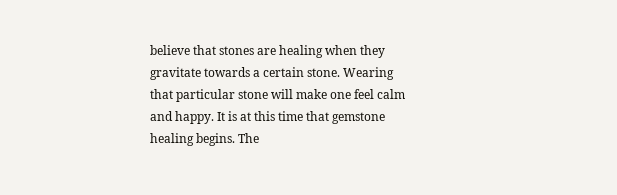believe that stones are healing when they gravitate towards a certain stone. Wearing that particular stone will make one feel calm and happy. It is at this time that gemstone healing begins. The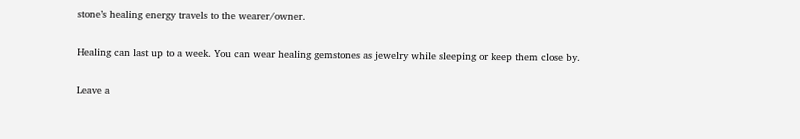stone’s healing energy travels to the wearer/owner.

Healing can last up to a week. You can wear healing gemstones as jewelry while sleeping or keep them close by.

Leave a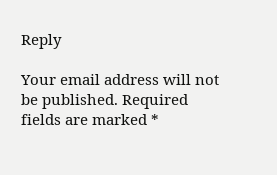Reply

Your email address will not be published. Required fields are marked *